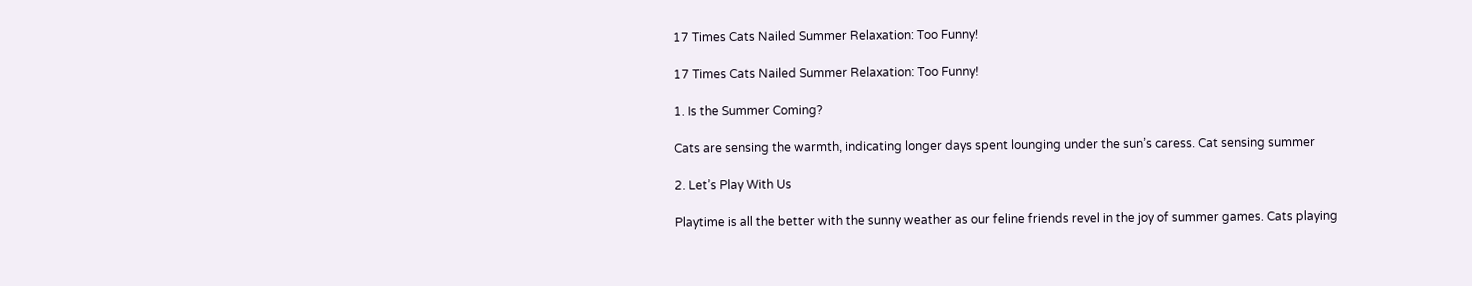17 Times Cats Nailed Summer Relaxation: Too Funny!

17 Times Cats Nailed Summer Relaxation: Too Funny!

1. Is the Summer Coming?

Cats are sensing the warmth, indicating longer days spent lounging under the sun’s caress. Cat sensing summer

2. Let’s Play With Us

Playtime is all the better with the sunny weather as our feline friends revel in the joy of summer games. Cats playing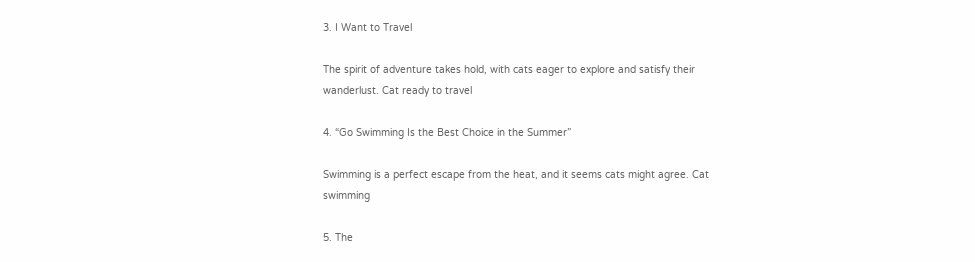3. I Want to Travel

The spirit of adventure takes hold, with cats eager to explore and satisfy their wanderlust. Cat ready to travel

4. “Go Swimming Is the Best Choice in the Summer”

Swimming is a perfect escape from the heat, and it seems cats might agree. Cat swimming

5. The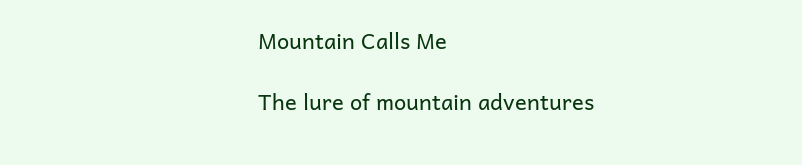Mountain Calls Me

The lure of mountain adventures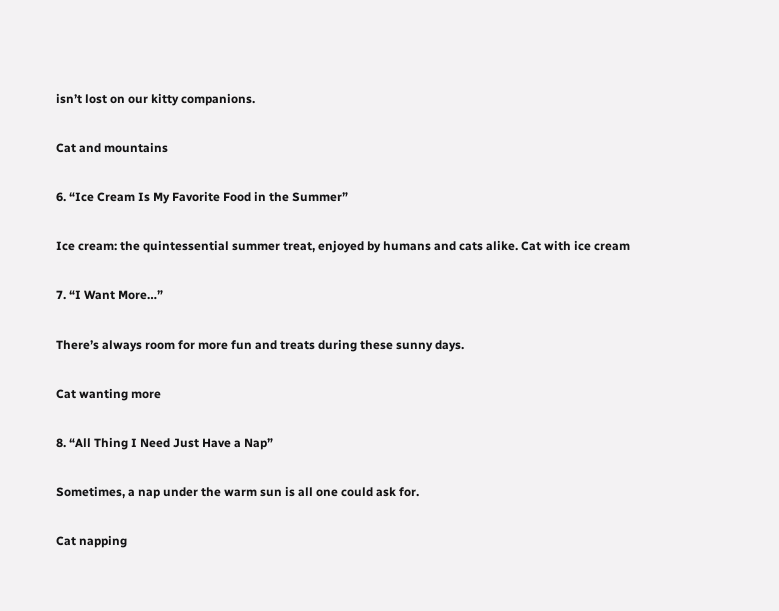isn’t lost on our kitty companions.

Cat and mountains

6. “Ice Cream Is My Favorite Food in the Summer”

Ice cream: the quintessential summer treat, enjoyed by humans and cats alike. Cat with ice cream

7. “I Want More…”

There’s always room for more fun and treats during these sunny days.

Cat wanting more

8. “All Thing I Need Just Have a Nap”

Sometimes, a nap under the warm sun is all one could ask for.

Cat napping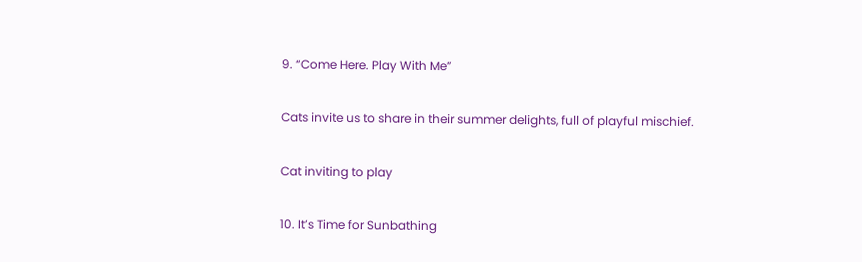9. “Come Here. Play With Me”

Cats invite us to share in their summer delights, full of playful mischief.

Cat inviting to play

10. It’s Time for Sunbathing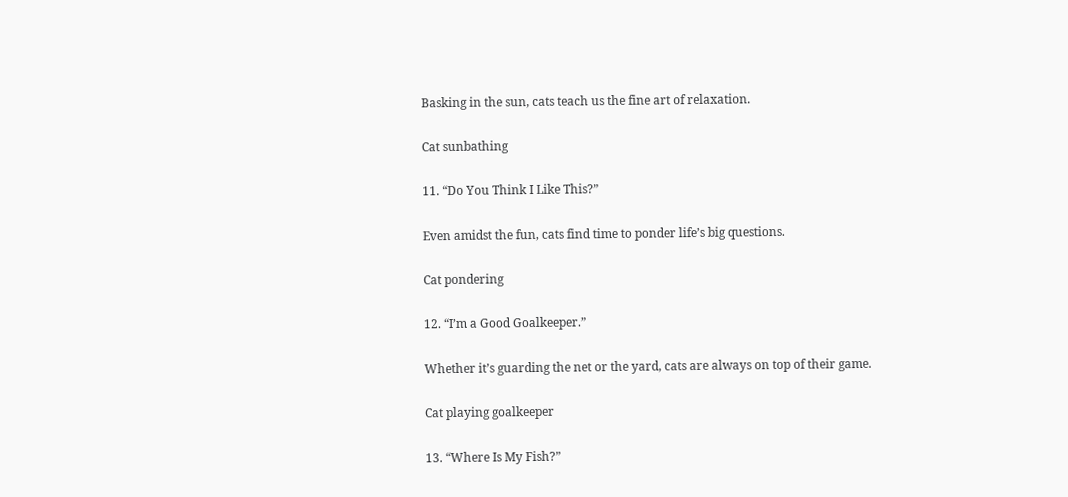Basking in the sun, cats teach us the fine art of relaxation.

Cat sunbathing

11. “Do You Think I Like This?”

Even amidst the fun, cats find time to ponder life’s big questions.

Cat pondering

12. “I’m a Good Goalkeeper.”

Whether it’s guarding the net or the yard, cats are always on top of their game.

Cat playing goalkeeper

13. “Where Is My Fish?”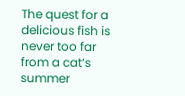The quest for a delicious fish is never too far from a cat‘s summer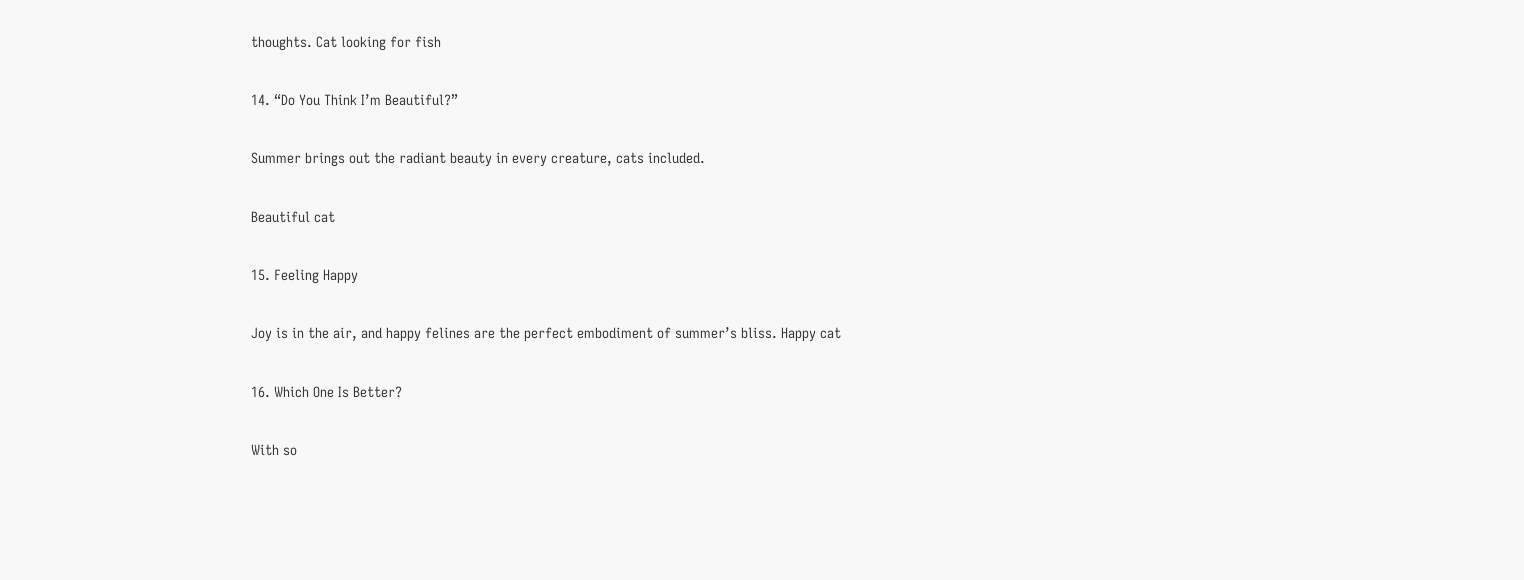thoughts. Cat looking for fish

14. “Do You Think I’m Beautiful?”

Summer brings out the radiant beauty in every creature, cats included.

Beautiful cat

15. Feeling Happy

Joy is in the air, and happy felines are the perfect embodiment of summer’s bliss. Happy cat

16. Which One Is Better?

With so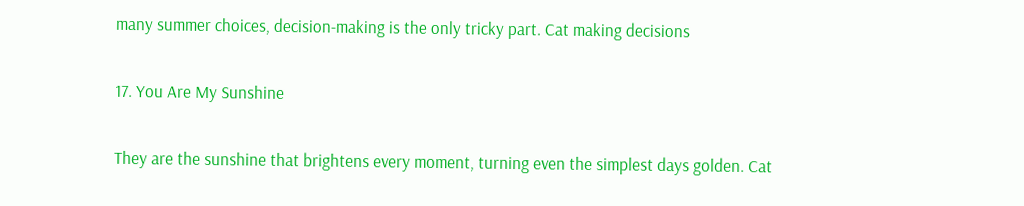many summer choices, decision-making is the only tricky part. Cat making decisions

17. You Are My Sunshine

They are the sunshine that brightens every moment, turning even the simplest days golden. Cat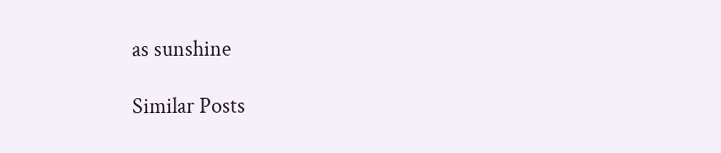as sunshine

Similar Posts